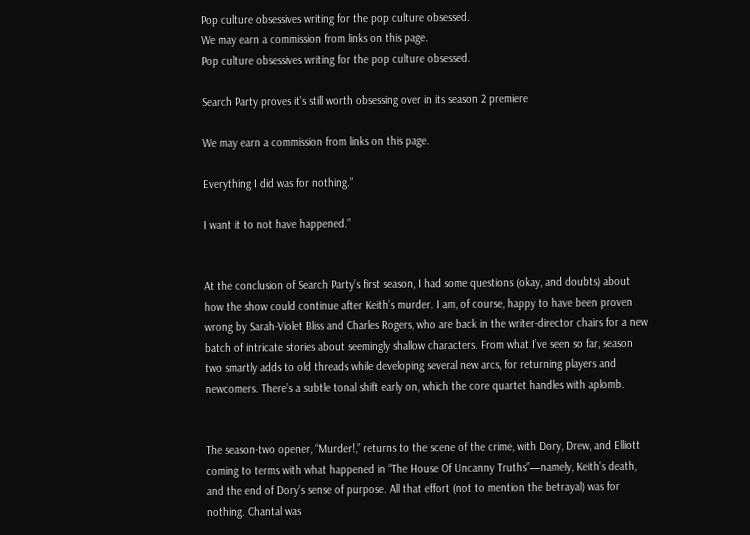Pop culture obsessives writing for the pop culture obsessed.
We may earn a commission from links on this page.
Pop culture obsessives writing for the pop culture obsessed.

Search Party proves it’s still worth obsessing over in its season 2 premiere

We may earn a commission from links on this page.

Everything I did was for nothing.”

I want it to not have happened.”


At the conclusion of Search Party’s first season, I had some questions (okay, and doubts) about how the show could continue after Keith’s murder. I am, of course, happy to have been proven wrong by Sarah-Violet Bliss and Charles Rogers, who are back in the writer-director chairs for a new batch of intricate stories about seemingly shallow characters. From what I’ve seen so far, season two smartly adds to old threads while developing several new arcs, for returning players and newcomers. There’s a subtle tonal shift early on, which the core quartet handles with aplomb.


The season-two opener, “Murder!,” returns to the scene of the crime, with Dory, Drew, and Elliott coming to terms with what happened in “The House Of Uncanny Truths”—namely, Keith’s death, and the end of Dory’s sense of purpose. All that effort (not to mention the betrayal) was for nothing. Chantal was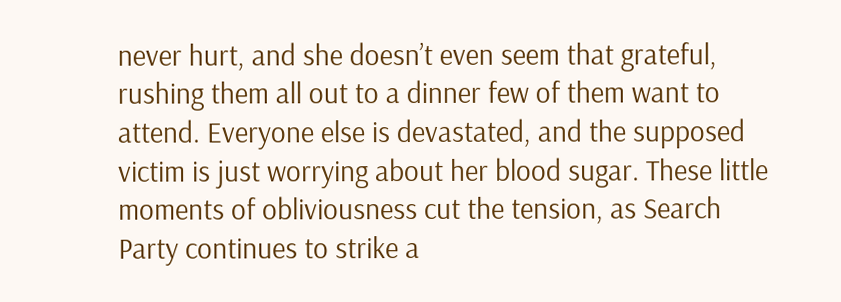never hurt, and she doesn’t even seem that grateful, rushing them all out to a dinner few of them want to attend. Everyone else is devastated, and the supposed victim is just worrying about her blood sugar. These little moments of obliviousness cut the tension, as Search Party continues to strike a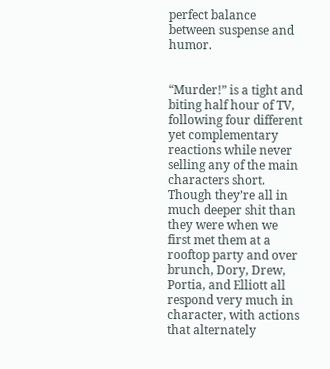perfect balance between suspense and humor.


“Murder!” is a tight and biting half hour of TV, following four different yet complementary reactions while never selling any of the main characters short. Though they’re all in much deeper shit than they were when we first met them at a rooftop party and over brunch, Dory, Drew, Portia, and Elliott all respond very much in character, with actions that alternately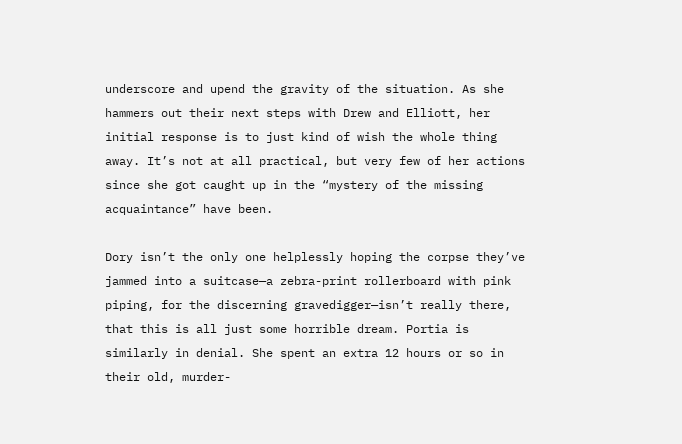underscore and upend the gravity of the situation. As she hammers out their next steps with Drew and Elliott, her initial response is to just kind of wish the whole thing away. It’s not at all practical, but very few of her actions since she got caught up in the “mystery of the missing acquaintance” have been.

Dory isn’t the only one helplessly hoping the corpse they’ve jammed into a suitcase—a zebra-print rollerboard with pink piping, for the discerning gravedigger—isn’t really there, that this is all just some horrible dream. Portia is similarly in denial. She spent an extra 12 hours or so in their old, murder-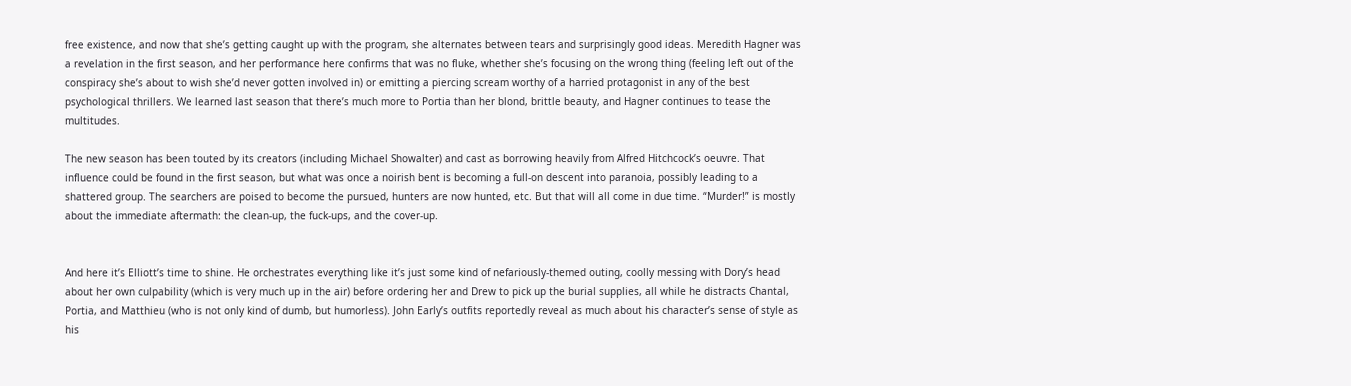free existence, and now that she’s getting caught up with the program, she alternates between tears and surprisingly good ideas. Meredith Hagner was a revelation in the first season, and her performance here confirms that was no fluke, whether she’s focusing on the wrong thing (feeling left out of the conspiracy she’s about to wish she’d never gotten involved in) or emitting a piercing scream worthy of a harried protagonist in any of the best psychological thrillers. We learned last season that there’s much more to Portia than her blond, brittle beauty, and Hagner continues to tease the multitudes.

The new season has been touted by its creators (including Michael Showalter) and cast as borrowing heavily from Alfred Hitchcock’s oeuvre. That influence could be found in the first season, but what was once a noirish bent is becoming a full-on descent into paranoia, possibly leading to a shattered group. The searchers are poised to become the pursued, hunters are now hunted, etc. But that will all come in due time. “Murder!” is mostly about the immediate aftermath: the clean-up, the fuck-ups, and the cover-up.


And here it’s Elliott’s time to shine. He orchestrates everything like it’s just some kind of nefariously-themed outing, coolly messing with Dory’s head about her own culpability (which is very much up in the air) before ordering her and Drew to pick up the burial supplies, all while he distracts Chantal, Portia, and Matthieu (who is not only kind of dumb, but humorless). John Early’s outfits reportedly reveal as much about his character’s sense of style as his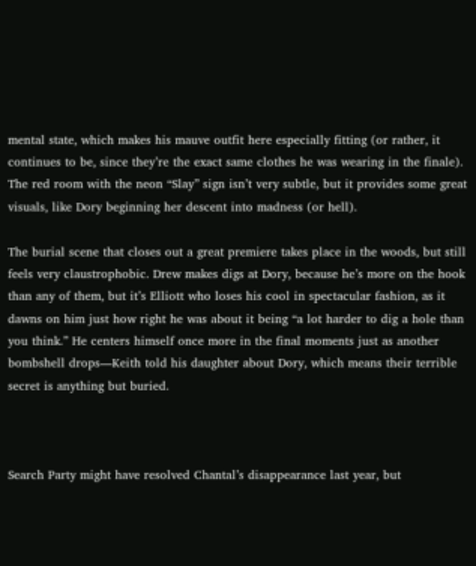mental state, which makes his mauve outfit here especially fitting (or rather, it continues to be, since they’re the exact same clothes he was wearing in the finale). The red room with the neon “Slay” sign isn’t very subtle, but it provides some great visuals, like Dory beginning her descent into madness (or hell).

The burial scene that closes out a great premiere takes place in the woods, but still feels very claustrophobic. Drew makes digs at Dory, because he’s more on the hook than any of them, but it’s Elliott who loses his cool in spectacular fashion, as it dawns on him just how right he was about it being “a lot harder to dig a hole than you think.” He centers himself once more in the final moments just as another bombshell drops—Keith told his daughter about Dory, which means their terrible secret is anything but buried.



Search Party might have resolved Chantal’s disappearance last year, but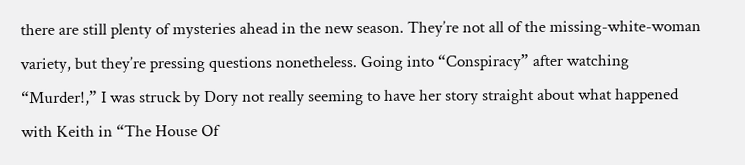there are still plenty of mysteries ahead in the new season. They’re not all of the missing-white-woman variety, but they’re pressing questions nonetheless. Going into “Conspiracy” after watching “Murder!,” I was struck by Dory not really seeming to have her story straight about what happened with Keith in “The House Of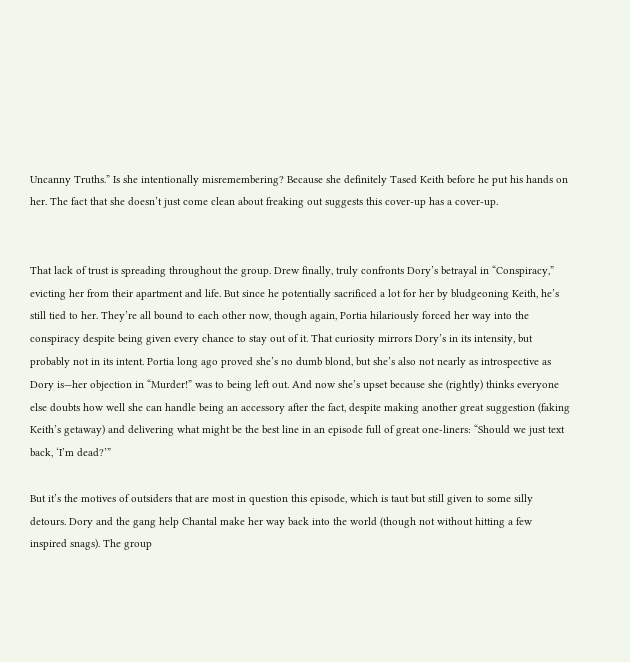Uncanny Truths.” Is she intentionally misremembering? Because she definitely Tased Keith before he put his hands on her. The fact that she doesn’t just come clean about freaking out suggests this cover-up has a cover-up.


That lack of trust is spreading throughout the group. Drew finally, truly confronts Dory’s betrayal in “Conspiracy,” evicting her from their apartment and life. But since he potentially sacrificed a lot for her by bludgeoning Keith, he’s still tied to her. They’re all bound to each other now, though again, Portia hilariously forced her way into the conspiracy despite being given every chance to stay out of it. That curiosity mirrors Dory’s in its intensity, but probably not in its intent. Portia long ago proved she’s no dumb blond, but she’s also not nearly as introspective as Dory is—her objection in “Murder!” was to being left out. And now she’s upset because she (rightly) thinks everyone else doubts how well she can handle being an accessory after the fact, despite making another great suggestion (faking Keith’s getaway) and delivering what might be the best line in an episode full of great one-liners: “Should we just text back, ‘I’m dead?’”

But it’s the motives of outsiders that are most in question this episode, which is taut but still given to some silly detours. Dory and the gang help Chantal make her way back into the world (though not without hitting a few inspired snags). The group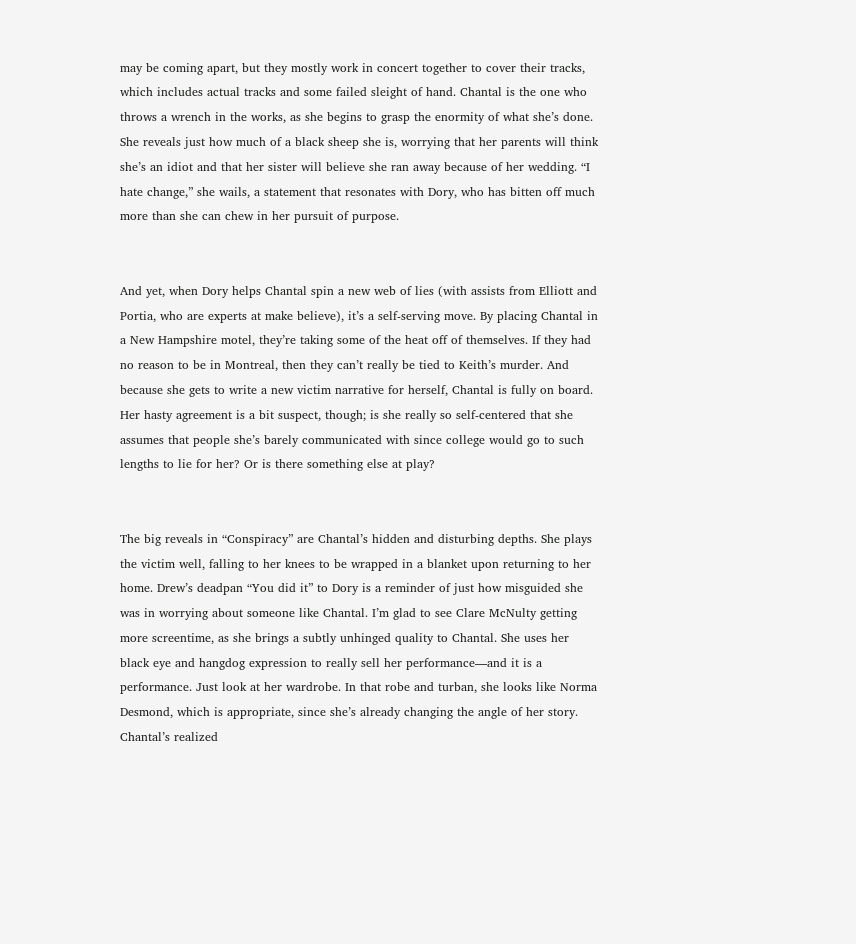may be coming apart, but they mostly work in concert together to cover their tracks, which includes actual tracks and some failed sleight of hand. Chantal is the one who throws a wrench in the works, as she begins to grasp the enormity of what she’s done. She reveals just how much of a black sheep she is, worrying that her parents will think she’s an idiot and that her sister will believe she ran away because of her wedding. “I hate change,” she wails, a statement that resonates with Dory, who has bitten off much more than she can chew in her pursuit of purpose.


And yet, when Dory helps Chantal spin a new web of lies (with assists from Elliott and Portia, who are experts at make believe), it’s a self-serving move. By placing Chantal in a New Hampshire motel, they’re taking some of the heat off of themselves. If they had no reason to be in Montreal, then they can’t really be tied to Keith’s murder. And because she gets to write a new victim narrative for herself, Chantal is fully on board. Her hasty agreement is a bit suspect, though; is she really so self-centered that she assumes that people she’s barely communicated with since college would go to such lengths to lie for her? Or is there something else at play?


The big reveals in “Conspiracy” are Chantal’s hidden and disturbing depths. She plays the victim well, falling to her knees to be wrapped in a blanket upon returning to her home. Drew’s deadpan “You did it” to Dory is a reminder of just how misguided she was in worrying about someone like Chantal. I’m glad to see Clare McNulty getting more screentime, as she brings a subtly unhinged quality to Chantal. She uses her black eye and hangdog expression to really sell her performance—and it is a performance. Just look at her wardrobe. In that robe and turban, she looks like Norma Desmond, which is appropriate, since she’s already changing the angle of her story. Chantal’s realized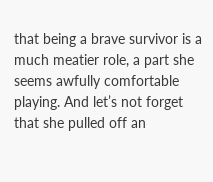that being a brave survivor is a much meatier role, a part she seems awfully comfortable playing. And let’s not forget that she pulled off an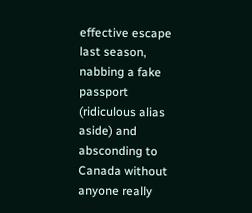effective escape last season, nabbing a fake passport (ridiculous alias aside) and absconding to Canada without anyone really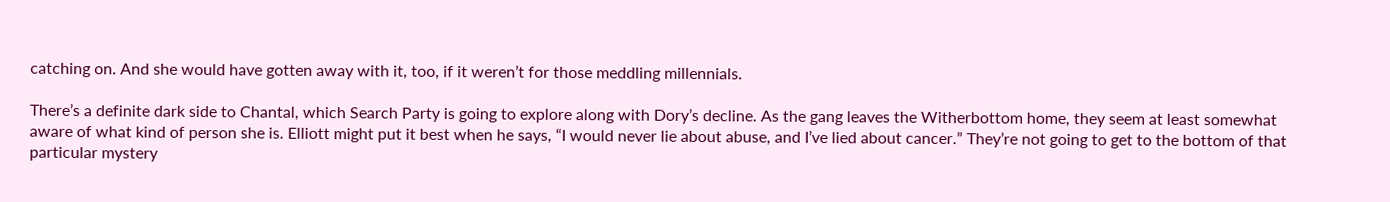catching on. And she would have gotten away with it, too, if it weren’t for those meddling millennials.

There’s a definite dark side to Chantal, which Search Party is going to explore along with Dory’s decline. As the gang leaves the Witherbottom home, they seem at least somewhat aware of what kind of person she is. Elliott might put it best when he says, “I would never lie about abuse, and I’ve lied about cancer.” They’re not going to get to the bottom of that particular mystery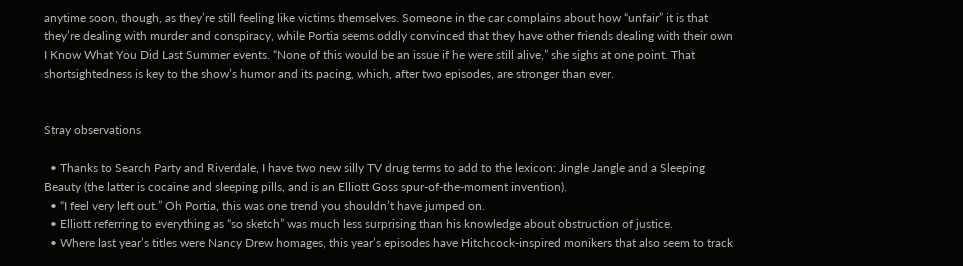anytime soon, though, as they’re still feeling like victims themselves. Someone in the car complains about how “unfair” it is that they’re dealing with murder and conspiracy, while Portia seems oddly convinced that they have other friends dealing with their own I Know What You Did Last Summer events. “None of this would be an issue if he were still alive,” she sighs at one point. That shortsightedness is key to the show’s humor and its pacing, which, after two episodes, are stronger than ever.


Stray observations

  • Thanks to Search Party and Riverdale, I have two new silly TV drug terms to add to the lexicon: Jingle Jangle and a Sleeping Beauty (the latter is cocaine and sleeping pills, and is an Elliott Goss spur-of-the-moment invention).
  • “I feel very left out.” Oh Portia, this was one trend you shouldn’t have jumped on.
  • Elliott referring to everything as “so sketch” was much less surprising than his knowledge about obstruction of justice.
  • Where last year’s titles were Nancy Drew homages, this year’s episodes have Hitchcock-inspired monikers that also seem to track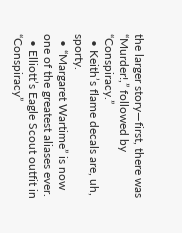the larger story—first, there was “Murder!,” followed by “Conspiracy.”
  • Keith’s flame decals are, uh, sporty.
  • “Margaret Wartime” is now one of the greatest aliases ever.
  • Elliott’s Eagle Scout outfit in “Conspiracy”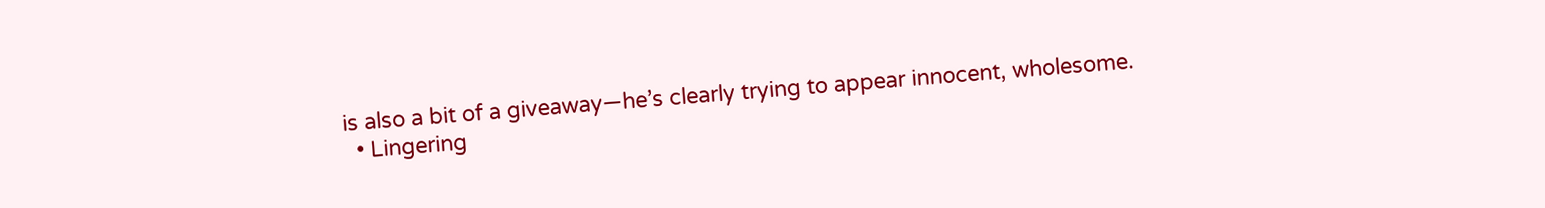is also a bit of a giveaway—he’s clearly trying to appear innocent, wholesome.
  • Lingering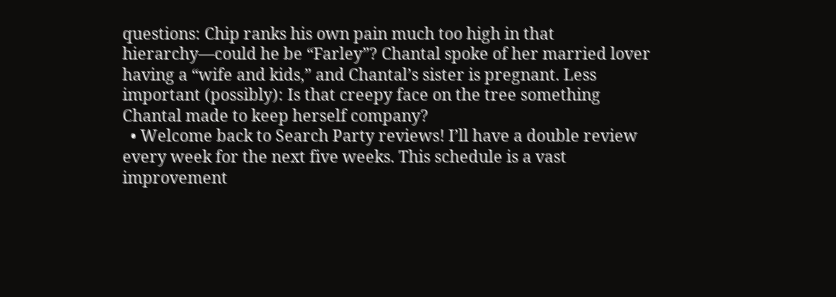questions: Chip ranks his own pain much too high in that hierarchy—could he be “Farley”? Chantal spoke of her married lover having a “wife and kids,” and Chantal’s sister is pregnant. Less important (possibly): Is that creepy face on the tree something Chantal made to keep herself company?
  • Welcome back to Search Party reviews! I’ll have a double review every week for the next five weeks. This schedule is a vast improvement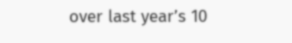over last year’s 10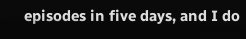episodes in five days, and I do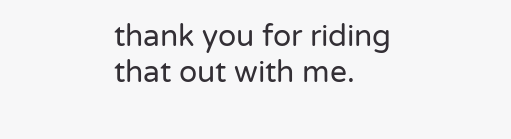thank you for riding that out with me.